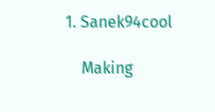1. Sanek94cool

    Making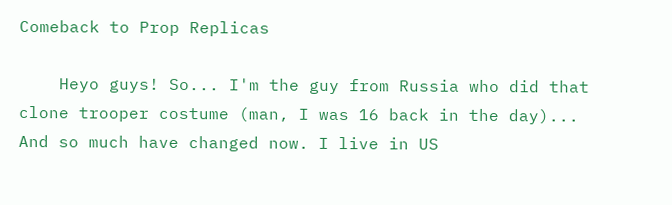Comeback to Prop Replicas

    Heyo guys! So... I'm the guy from Russia who did that clone trooper costume (man, I was 16 back in the day)... And so much have changed now. I live in US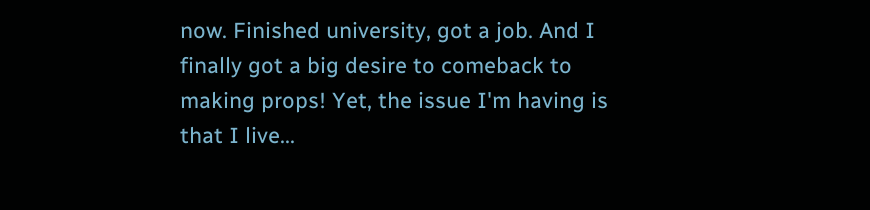now. Finished university, got a job. And I finally got a big desire to comeback to making props! Yet, the issue I'm having is that I live...